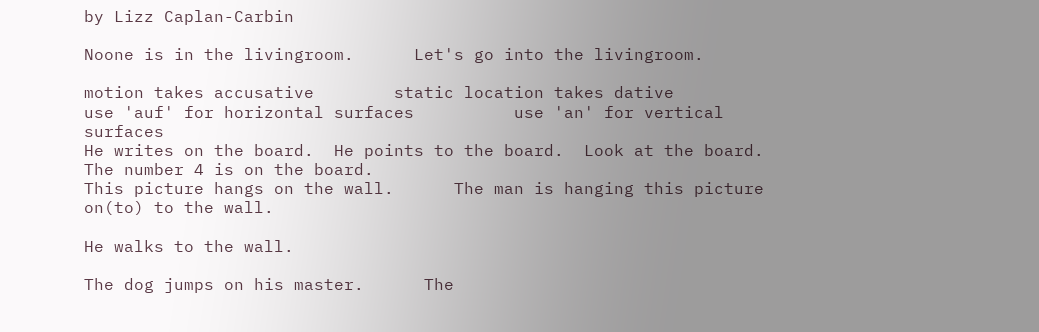by Lizz Caplan-Carbin

Noone is in the livingroom.      Let's go into the livingroom.

motion takes accusative        static location takes dative
use 'auf' for horizontal surfaces          use 'an' for vertical surfaces
He writes on the board.  He points to the board.  Look at the board.        The number 4 is on the board.
This picture hangs on the wall.      The man is hanging this picture on(to) to the wall.

He walks to the wall.

The dog jumps on his master.      The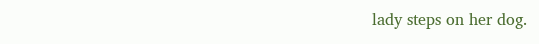lady steps on her dog.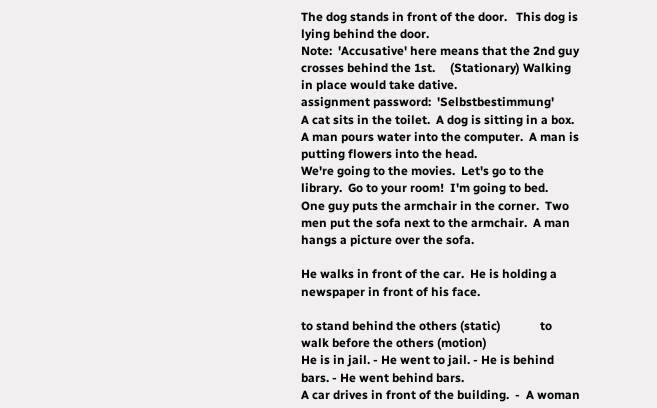The dog stands in front of the door.   This dog is lying behind the door.
Note:  'Accusative' here means that the 2nd guy crosses behind the 1st.     (Stationary) Walking in place would take dative.
assignment password:  'Selbstbestimmung'
A cat sits in the toilet.  A dog is sitting in a box.   A man pours water into the computer.  A man is putting flowers into the head.
We're going to the movies.  Let's go to the library.  Go to your room!  I'm going to bed.
One guy puts the armchair in the corner.  Two men put the sofa next to the armchair.  A man hangs a picture over the sofa.

He walks in front of the car.  He is holding a newspaper in front of his face.

to stand behind the others (static)             to walk before the others (motion)
He is in jail. - He went to jail. - He is behind bars. - He went behind bars.
A car drives in front of the building.  -  A woman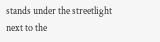stands under the streetlight next to the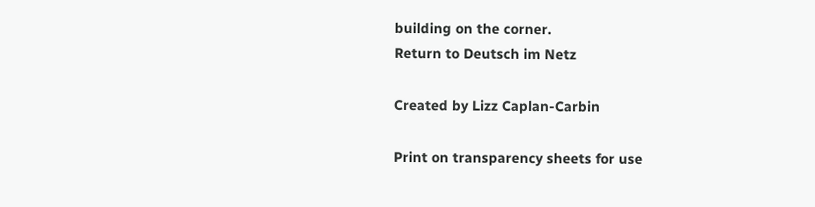building on the corner.
Return to Deutsch im Netz

Created by Lizz Caplan-Carbin

Print on transparency sheets for use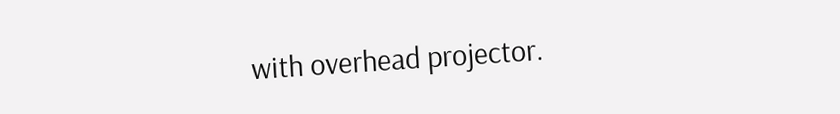with overhead projector.